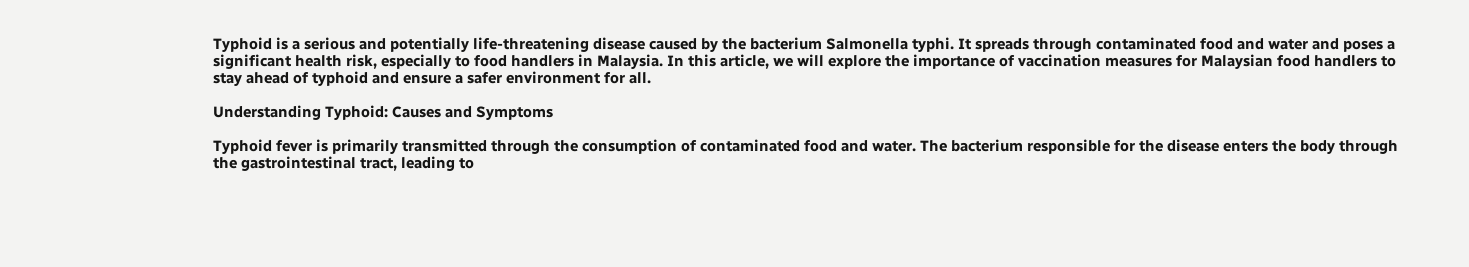Typhoid is a serious and potentially life-threatening disease caused by the bacterium Salmonella typhi. It spreads through contaminated food and water and poses a significant health risk, especially to food handlers in Malaysia. In this article, we will explore the importance of vaccination measures for Malaysian food handlers to stay ahead of typhoid and ensure a safer environment for all.

Understanding Typhoid: Causes and Symptoms

Typhoid fever is primarily transmitted through the consumption of contaminated food and water. The bacterium responsible for the disease enters the body through the gastrointestinal tract, leading to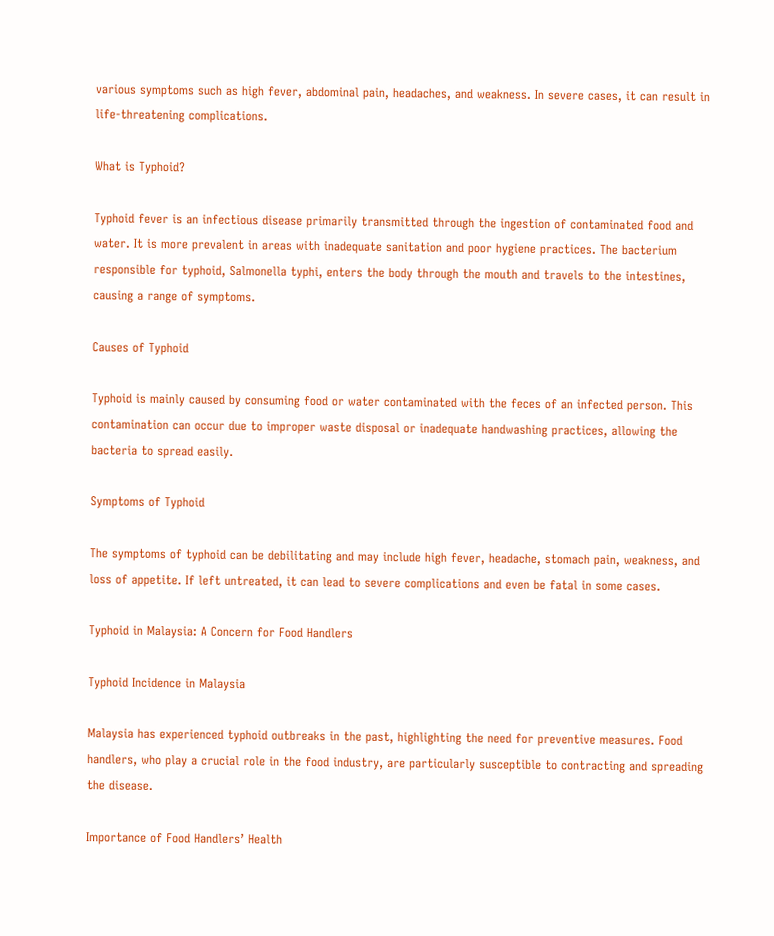various symptoms such as high fever, abdominal pain, headaches, and weakness. In severe cases, it can result in life-threatening complications.

What is Typhoid?

Typhoid fever is an infectious disease primarily transmitted through the ingestion of contaminated food and water. It is more prevalent in areas with inadequate sanitation and poor hygiene practices. The bacterium responsible for typhoid, Salmonella typhi, enters the body through the mouth and travels to the intestines, causing a range of symptoms.

Causes of Typhoid

Typhoid is mainly caused by consuming food or water contaminated with the feces of an infected person. This contamination can occur due to improper waste disposal or inadequate handwashing practices, allowing the bacteria to spread easily.

Symptoms of Typhoid

The symptoms of typhoid can be debilitating and may include high fever, headache, stomach pain, weakness, and loss of appetite. If left untreated, it can lead to severe complications and even be fatal in some cases.

Typhoid in Malaysia: A Concern for Food Handlers

Typhoid Incidence in Malaysia

Malaysia has experienced typhoid outbreaks in the past, highlighting the need for preventive measures. Food handlers, who play a crucial role in the food industry, are particularly susceptible to contracting and spreading the disease.

Importance of Food Handlers’ Health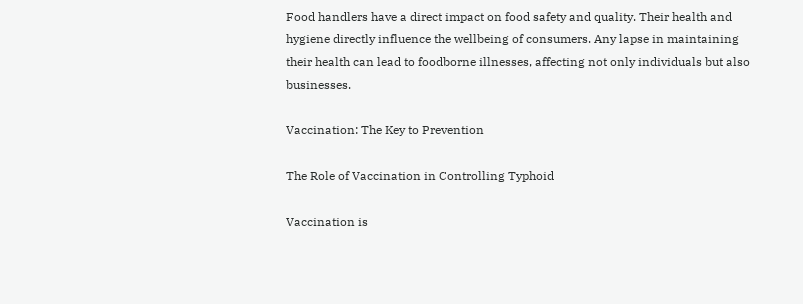Food handlers have a direct impact on food safety and quality. Their health and hygiene directly influence the wellbeing of consumers. Any lapse in maintaining their health can lead to foodborne illnesses, affecting not only individuals but also businesses.

Vaccination: The Key to Prevention

The Role of Vaccination in Controlling Typhoid

Vaccination is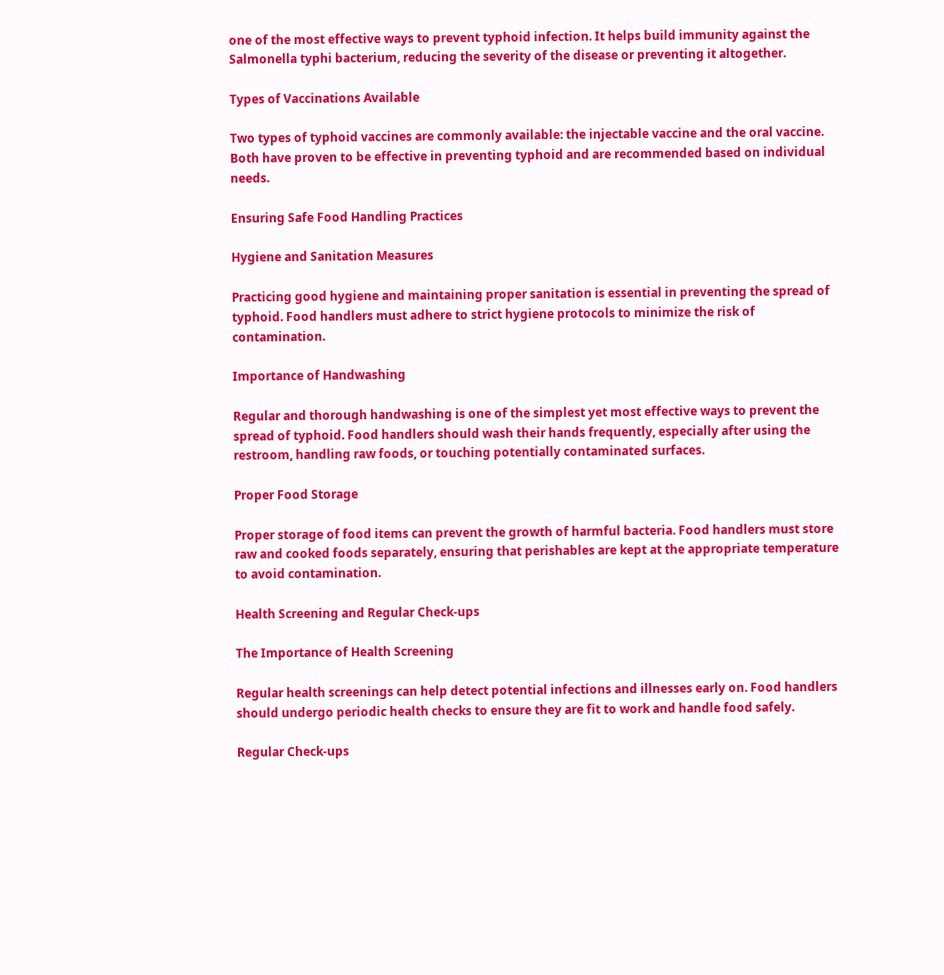one of the most effective ways to prevent typhoid infection. It helps build immunity against the Salmonella typhi bacterium, reducing the severity of the disease or preventing it altogether.

Types of Vaccinations Available

Two types of typhoid vaccines are commonly available: the injectable vaccine and the oral vaccine. Both have proven to be effective in preventing typhoid and are recommended based on individual needs.

Ensuring Safe Food Handling Practices

Hygiene and Sanitation Measures

Practicing good hygiene and maintaining proper sanitation is essential in preventing the spread of typhoid. Food handlers must adhere to strict hygiene protocols to minimize the risk of contamination.

Importance of Handwashing

Regular and thorough handwashing is one of the simplest yet most effective ways to prevent the spread of typhoid. Food handlers should wash their hands frequently, especially after using the restroom, handling raw foods, or touching potentially contaminated surfaces.

Proper Food Storage

Proper storage of food items can prevent the growth of harmful bacteria. Food handlers must store raw and cooked foods separately, ensuring that perishables are kept at the appropriate temperature to avoid contamination.

Health Screening and Regular Check-ups

The Importance of Health Screening

Regular health screenings can help detect potential infections and illnesses early on. Food handlers should undergo periodic health checks to ensure they are fit to work and handle food safely.

Regular Check-ups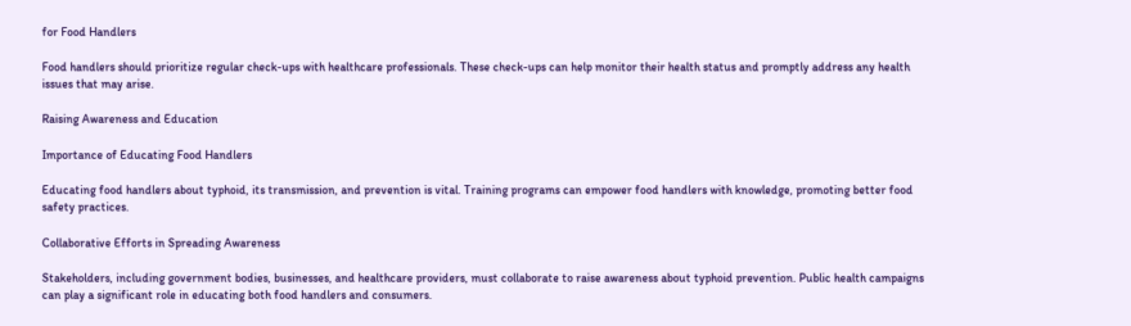for Food Handlers

Food handlers should prioritize regular check-ups with healthcare professionals. These check-ups can help monitor their health status and promptly address any health issues that may arise.

Raising Awareness and Education

Importance of Educating Food Handlers

Educating food handlers about typhoid, its transmission, and prevention is vital. Training programs can empower food handlers with knowledge, promoting better food safety practices.

Collaborative Efforts in Spreading Awareness

Stakeholders, including government bodies, businesses, and healthcare providers, must collaborate to raise awareness about typhoid prevention. Public health campaigns can play a significant role in educating both food handlers and consumers.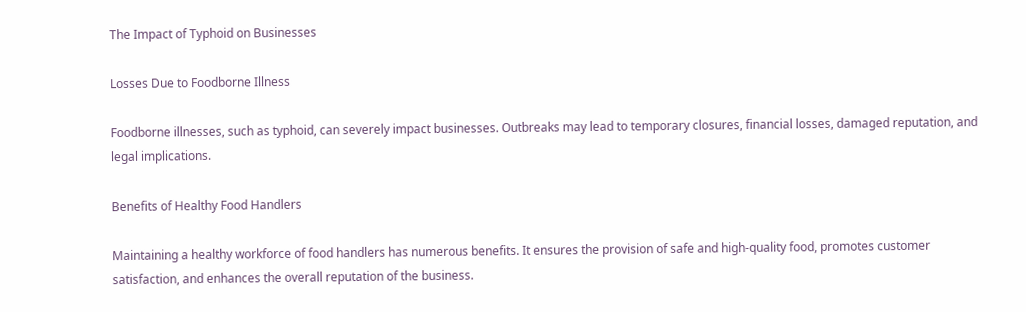The Impact of Typhoid on Businesses

Losses Due to Foodborne Illness

Foodborne illnesses, such as typhoid, can severely impact businesses. Outbreaks may lead to temporary closures, financial losses, damaged reputation, and legal implications.

Benefits of Healthy Food Handlers

Maintaining a healthy workforce of food handlers has numerous benefits. It ensures the provision of safe and high-quality food, promotes customer satisfaction, and enhances the overall reputation of the business.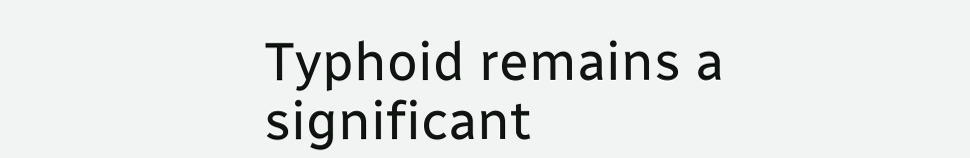Typhoid remains a significant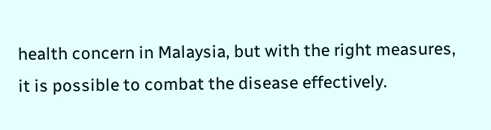health concern in Malaysia, but with the right measures, it is possible to combat the disease effectively.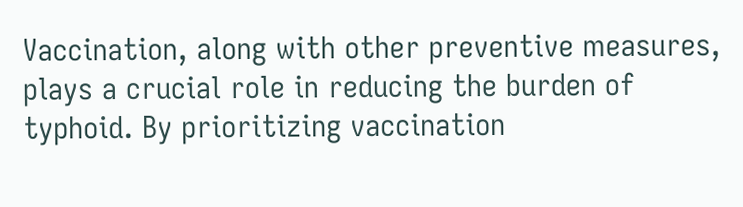Vaccination, along with other preventive measures, plays a crucial role in reducing the burden of typhoid. By prioritizing vaccination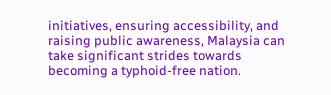initiatives, ensuring accessibility, and raising public awareness, Malaysia can take significant strides towards becoming a typhoid-free nation.